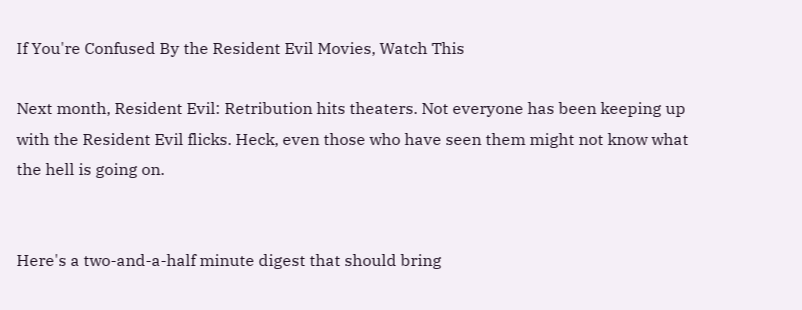If You're Confused By the Resident Evil Movies, Watch This

Next month, Resident Evil: Retribution hits theaters. Not everyone has been keeping up with the Resident Evil flicks. Heck, even those who have seen them might not know what the hell is going on.


Here's a two-and-a-half minute digest that should bring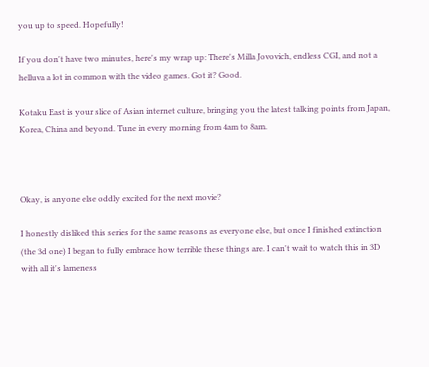you up to speed. Hopefully!

If you don't have two minutes, here's my wrap up: There's Milla Jovovich, endless CGI, and not a helluva a lot in common with the video games. Got it? Good.

Kotaku East is your slice of Asian internet culture, bringing you the latest talking points from Japan, Korea, China and beyond. Tune in every morning from 4am to 8am.



Okay, is anyone else oddly excited for the next movie?

I honestly disliked this series for the same reasons as everyone else, but once I finished extinction (the 3d one) I began to fully embrace how terrible these things are. I can't wait to watch this in 3D with all it's lameness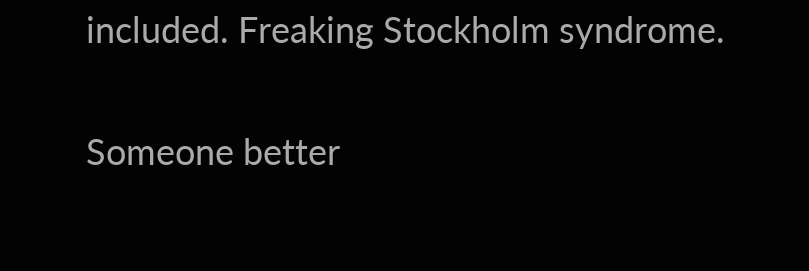included. Freaking Stockholm syndrome.

Someone better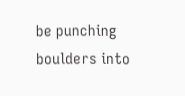be punching boulders into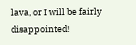lava, or I will be fairly disappointed!